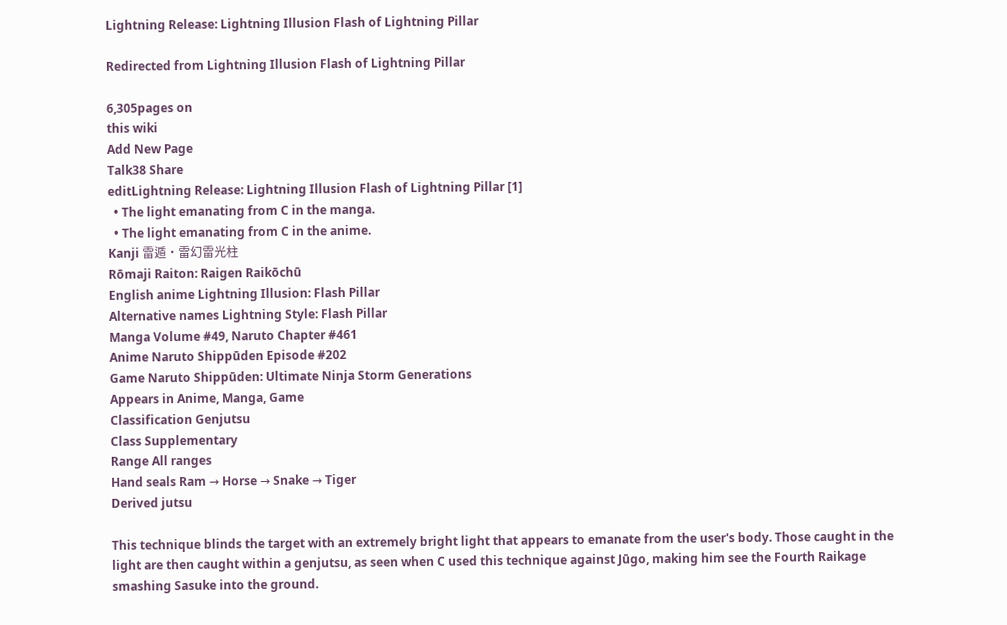Lightning Release: Lightning Illusion Flash of Lightning Pillar

Redirected from Lightning Illusion Flash of Lightning Pillar

6,305pages on
this wiki
Add New Page
Talk38 Share
editLightning Release: Lightning Illusion Flash of Lightning Pillar [1]
  • The light emanating from C in the manga.
  • The light emanating from C in the anime.
Kanji 雷遁・雷幻雷光柱
Rōmaji Raiton: Raigen Raikōchū
English anime Lightning Illusion: Flash Pillar
Alternative names Lightning Style: Flash Pillar
Manga Volume #49, Naruto Chapter #461
Anime Naruto Shippūden Episode #202
Game Naruto Shippūden: Ultimate Ninja Storm Generations
Appears in Anime, Manga, Game
Classification Genjutsu
Class Supplementary
Range All ranges
Hand seals Ram → Horse → Snake → Tiger
Derived jutsu

This technique blinds the target with an extremely bright light that appears to emanate from the user's body. Those caught in the light are then caught within a genjutsu, as seen when C used this technique against Jūgo, making him see the Fourth Raikage smashing Sasuke into the ground.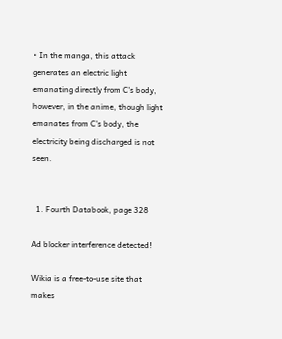• In the manga, this attack generates an electric light emanating directly from C's body, however, in the anime, though light emanates from C's body, the electricity being discharged is not seen.


  1. Fourth Databook, page 328

Ad blocker interference detected!

Wikia is a free-to-use site that makes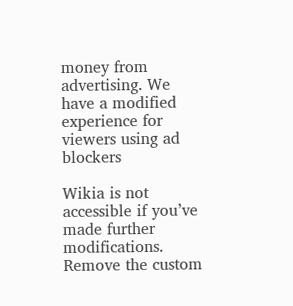money from advertising. We have a modified experience for viewers using ad blockers

Wikia is not accessible if you’ve made further modifications. Remove the custom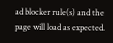ad blocker rule(s) and the page will load as expected.